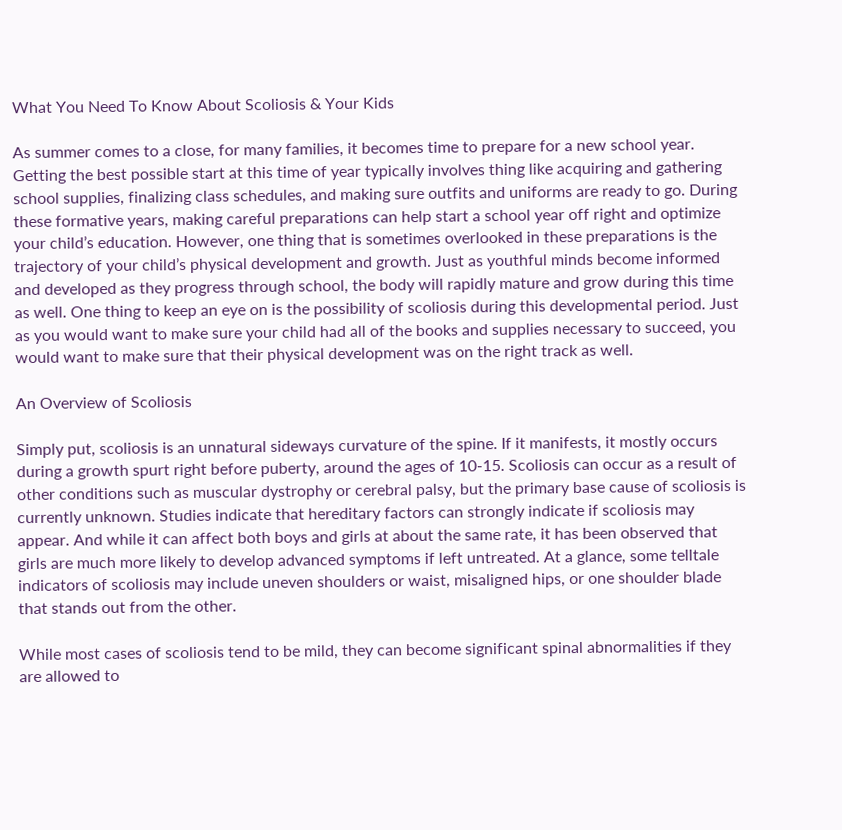What You Need To Know About Scoliosis & Your Kids

As summer comes to a close, for many families, it becomes time to prepare for a new school year. Getting the best possible start at this time of year typically involves thing like acquiring and gathering school supplies, finalizing class schedules, and making sure outfits and uniforms are ready to go. During these formative years, making careful preparations can help start a school year off right and optimize your child’s education. However, one thing that is sometimes overlooked in these preparations is the trajectory of your child’s physical development and growth. Just as youthful minds become informed and developed as they progress through school, the body will rapidly mature and grow during this time as well. One thing to keep an eye on is the possibility of scoliosis during this developmental period. Just as you would want to make sure your child had all of the books and supplies necessary to succeed, you would want to make sure that their physical development was on the right track as well.

An Overview of Scoliosis

Simply put, scoliosis is an unnatural sideways curvature of the spine. If it manifests, it mostly occurs during a growth spurt right before puberty, around the ages of 10-15. Scoliosis can occur as a result of other conditions such as muscular dystrophy or cerebral palsy, but the primary base cause of scoliosis is currently unknown. Studies indicate that hereditary factors can strongly indicate if scoliosis may appear. And while it can affect both boys and girls at about the same rate, it has been observed that girls are much more likely to develop advanced symptoms if left untreated. At a glance, some telltale indicators of scoliosis may include uneven shoulders or waist, misaligned hips, or one shoulder blade that stands out from the other.

While most cases of scoliosis tend to be mild, they can become significant spinal abnormalities if they are allowed to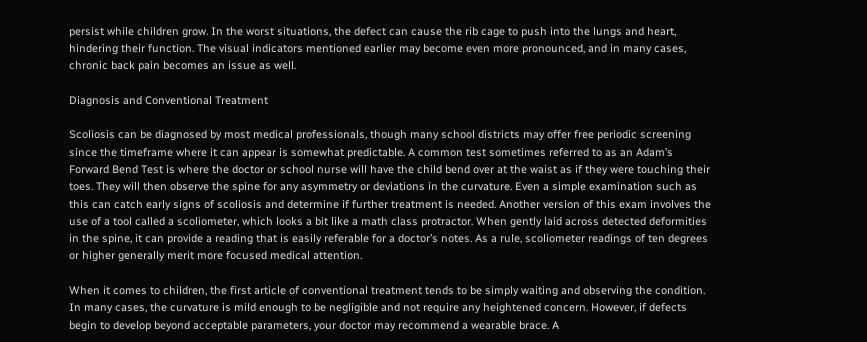persist while children grow. In the worst situations, the defect can cause the rib cage to push into the lungs and heart, hindering their function. The visual indicators mentioned earlier may become even more pronounced, and in many cases, chronic back pain becomes an issue as well.

Diagnosis and Conventional Treatment

Scoliosis can be diagnosed by most medical professionals, though many school districts may offer free periodic screening since the timeframe where it can appear is somewhat predictable. A common test sometimes referred to as an Adam’s Forward Bend Test is where the doctor or school nurse will have the child bend over at the waist as if they were touching their toes. They will then observe the spine for any asymmetry or deviations in the curvature. Even a simple examination such as this can catch early signs of scoliosis and determine if further treatment is needed. Another version of this exam involves the use of a tool called a scoliometer, which looks a bit like a math class protractor. When gently laid across detected deformities in the spine, it can provide a reading that is easily referable for a doctor’s notes. As a rule, scoliometer readings of ten degrees or higher generally merit more focused medical attention.

When it comes to children, the first article of conventional treatment tends to be simply waiting and observing the condition. In many cases, the curvature is mild enough to be negligible and not require any heightened concern. However, if defects begin to develop beyond acceptable parameters, your doctor may recommend a wearable brace. A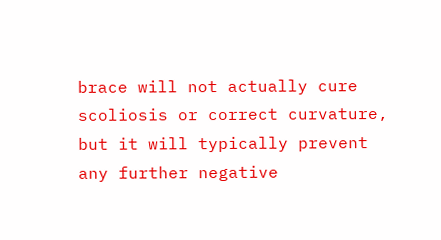brace will not actually cure scoliosis or correct curvature, but it will typically prevent any further negative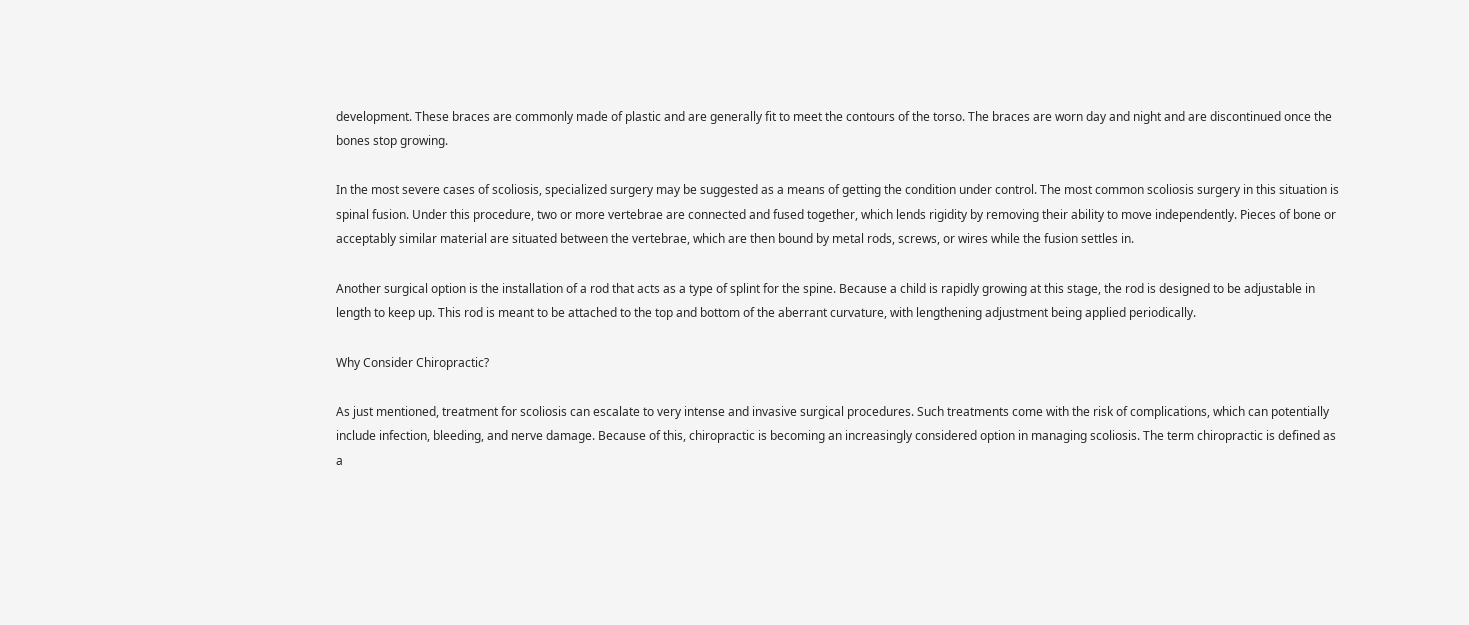development. These braces are commonly made of plastic and are generally fit to meet the contours of the torso. The braces are worn day and night and are discontinued once the bones stop growing.

In the most severe cases of scoliosis, specialized surgery may be suggested as a means of getting the condition under control. The most common scoliosis surgery in this situation is spinal fusion. Under this procedure, two or more vertebrae are connected and fused together, which lends rigidity by removing their ability to move independently. Pieces of bone or acceptably similar material are situated between the vertebrae, which are then bound by metal rods, screws, or wires while the fusion settles in.

Another surgical option is the installation of a rod that acts as a type of splint for the spine. Because a child is rapidly growing at this stage, the rod is designed to be adjustable in length to keep up. This rod is meant to be attached to the top and bottom of the aberrant curvature, with lengthening adjustment being applied periodically.

Why Consider Chiropractic?

As just mentioned, treatment for scoliosis can escalate to very intense and invasive surgical procedures. Such treatments come with the risk of complications, which can potentially include infection, bleeding, and nerve damage. Because of this, chiropractic is becoming an increasingly considered option in managing scoliosis. The term chiropractic is defined as a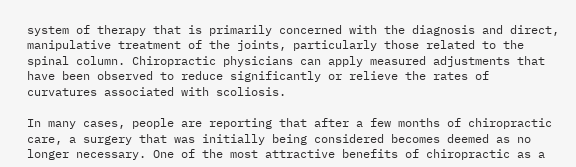system of therapy that is primarily concerned with the diagnosis and direct, manipulative treatment of the joints, particularly those related to the spinal column. Chiropractic physicians can apply measured adjustments that have been observed to reduce significantly or relieve the rates of curvatures associated with scoliosis.

In many cases, people are reporting that after a few months of chiropractic care, a surgery that was initially being considered becomes deemed as no longer necessary. One of the most attractive benefits of chiropractic as a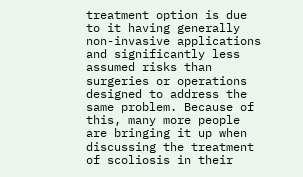treatment option is due to it having generally non-invasive applications and significantly less assumed risks than surgeries or operations designed to address the same problem. Because of this, many more people are bringing it up when discussing the treatment of scoliosis in their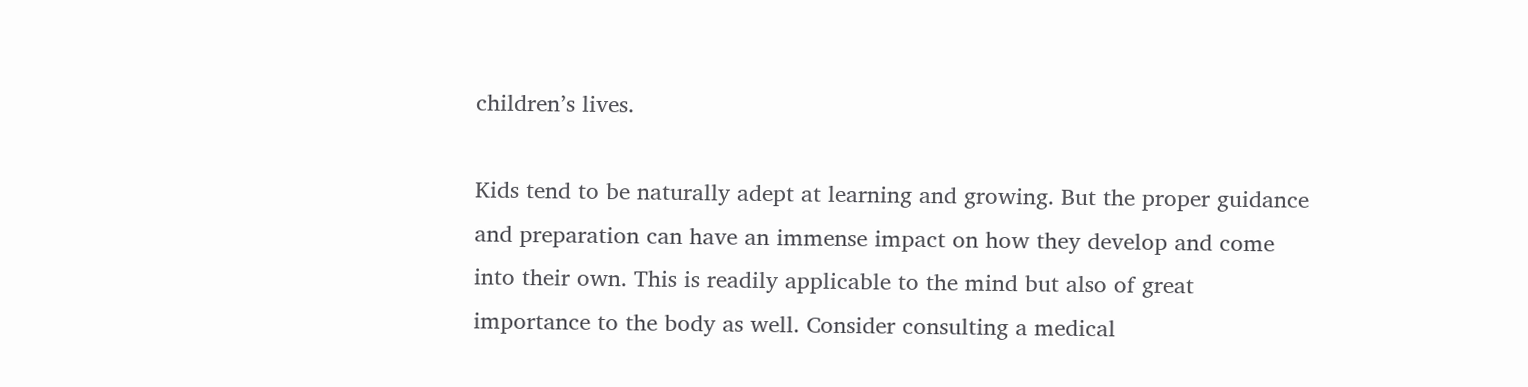children’s lives.

Kids tend to be naturally adept at learning and growing. But the proper guidance and preparation can have an immense impact on how they develop and come into their own. This is readily applicable to the mind but also of great importance to the body as well. Consider consulting a medical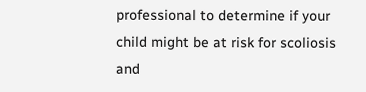professional to determine if your child might be at risk for scoliosis and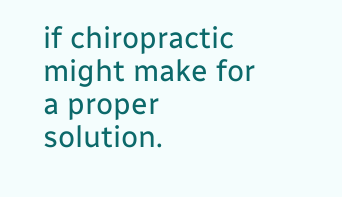if chiropractic might make for a proper solution.